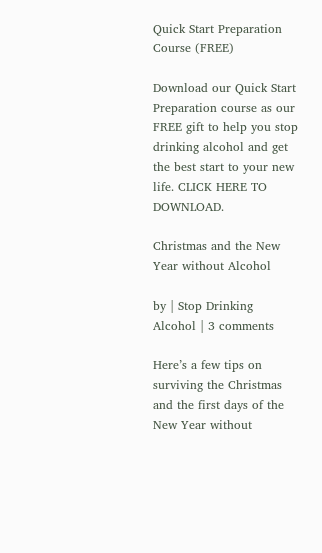Quick Start Preparation Course (FREE)

Download our Quick Start Preparation course as our FREE gift to help you stop drinking alcohol and get the best start to your new life. CLICK HERE TO DOWNLOAD.

Christmas and the New Year without Alcohol

by | Stop Drinking Alcohol | 3 comments

Here’s a few tips on surviving the Christmas and the first days of the New Year without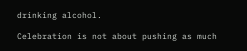drinking alcohol.

Celebration is not about pushing as much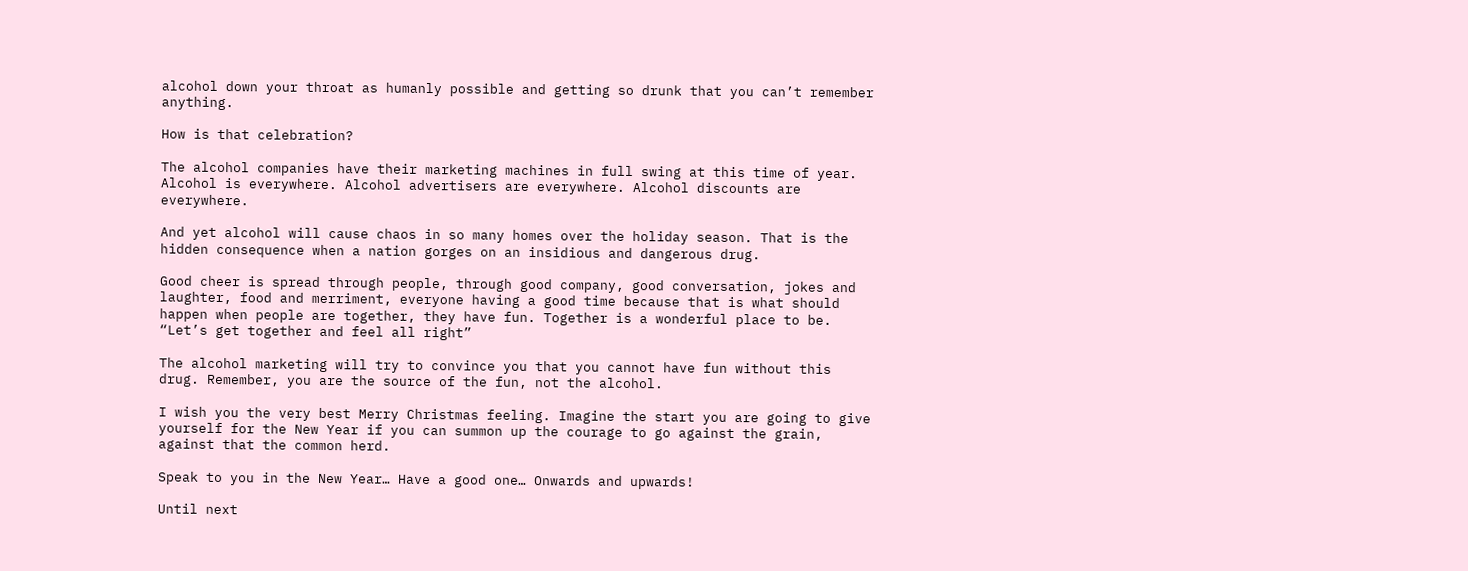alcohol down your throat as humanly possible and getting so drunk that you can’t remember anything.

How is that celebration?

The alcohol companies have their marketing machines in full swing at this time of year. Alcohol is everywhere. Alcohol advertisers are everywhere. Alcohol discounts are everywhere.

And yet alcohol will cause chaos in so many homes over the holiday season. That is the hidden consequence when a nation gorges on an insidious and dangerous drug.

Good cheer is spread through people, through good company, good conversation, jokes and laughter, food and merriment, everyone having a good time because that is what should happen when people are together, they have fun. Together is a wonderful place to be. “Let’s get together and feel all right”

The alcohol marketing will try to convince you that you cannot have fun without this drug. Remember, you are the source of the fun, not the alcohol.

I wish you the very best Merry Christmas feeling. Imagine the start you are going to give yourself for the New Year if you can summon up the courage to go against the grain, against that the common herd.

Speak to you in the New Year… Have a good one… Onwards and upwards!

Until next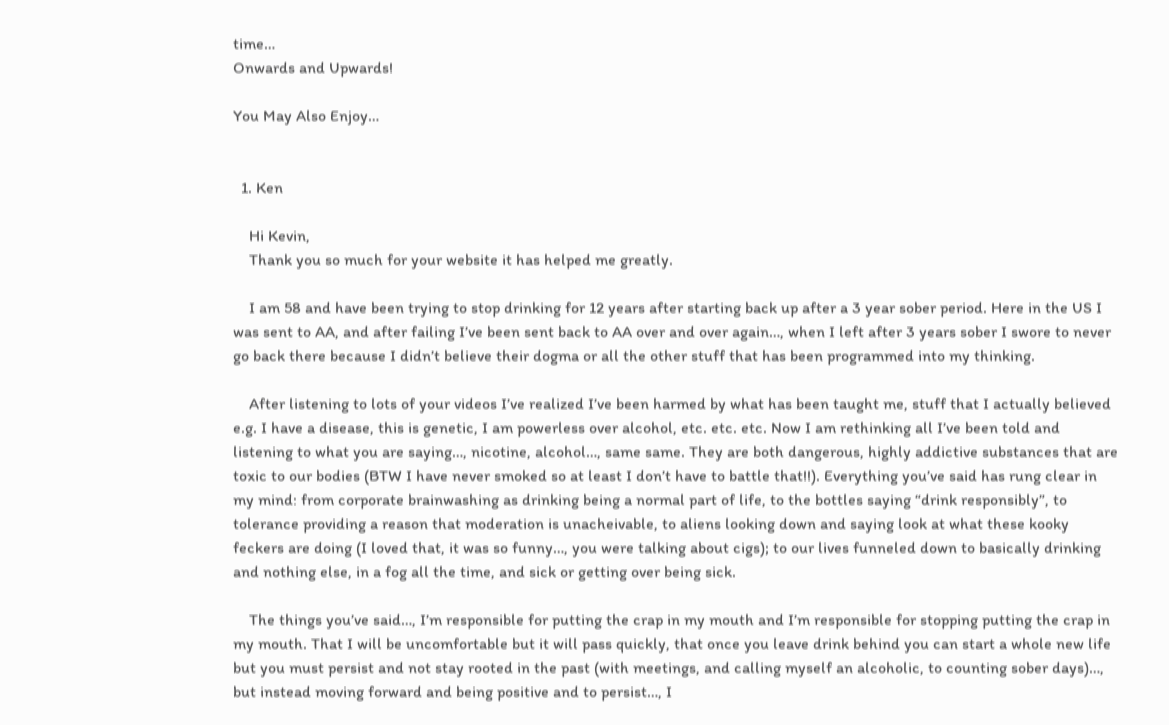time…
Onwards and Upwards!

You May Also Enjoy…


  1. Ken

    Hi Kevin,
    Thank you so much for your website it has helped me greatly.

    I am 58 and have been trying to stop drinking for 12 years after starting back up after a 3 year sober period. Here in the US I was sent to AA, and after failing I’ve been sent back to AA over and over again…, when I left after 3 years sober I swore to never go back there because I didn’t believe their dogma or all the other stuff that has been programmed into my thinking.

    After listening to lots of your videos I’ve realized I’ve been harmed by what has been taught me, stuff that I actually believed e.g. I have a disease, this is genetic, I am powerless over alcohol, etc. etc. etc. Now I am rethinking all I’ve been told and listening to what you are saying…, nicotine, alcohol…, same same. They are both dangerous, highly addictive substances that are toxic to our bodies (BTW I have never smoked so at least I don’t have to battle that!!). Everything you’ve said has rung clear in my mind: from corporate brainwashing as drinking being a normal part of life, to the bottles saying “drink responsibly”, to tolerance providing a reason that moderation is unacheivable, to aliens looking down and saying look at what these kooky feckers are doing (I loved that, it was so funny…, you were talking about cigs); to our lives funneled down to basically drinking and nothing else, in a fog all the time, and sick or getting over being sick.

    The things you’ve said…, I’m responsible for putting the crap in my mouth and I’m responsible for stopping putting the crap in my mouth. That I will be uncomfortable but it will pass quickly, that once you leave drink behind you can start a whole new life but you must persist and not stay rooted in the past (with meetings, and calling myself an alcoholic, to counting sober days)…, but instead moving forward and being positive and to persist…, I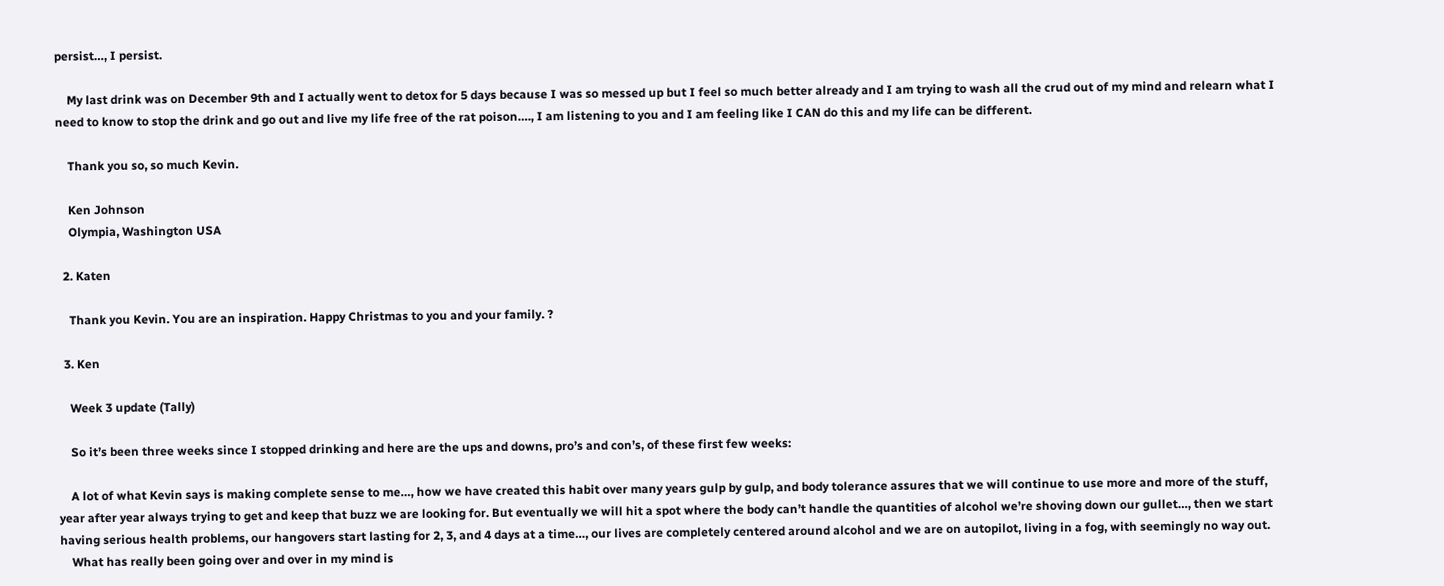persist…, I persist.

    My last drink was on December 9th and I actually went to detox for 5 days because I was so messed up but I feel so much better already and I am trying to wash all the crud out of my mind and relearn what I need to know to stop the drink and go out and live my life free of the rat poison…., I am listening to you and I am feeling like I CAN do this and my life can be different.

    Thank you so, so much Kevin.

    Ken Johnson
    Olympia, Washington USA

  2. Katen

    Thank you Kevin. You are an inspiration. Happy Christmas to you and your family. ?

  3. Ken

    Week 3 update (Tally)

    So it’s been three weeks since I stopped drinking and here are the ups and downs, pro’s and con’s, of these first few weeks:

    A lot of what Kevin says is making complete sense to me…, how we have created this habit over many years gulp by gulp, and body tolerance assures that we will continue to use more and more of the stuff, year after year always trying to get and keep that buzz we are looking for. But eventually we will hit a spot where the body can’t handle the quantities of alcohol we’re shoving down our gullet…, then we start having serious health problems, our hangovers start lasting for 2, 3, and 4 days at a time…, our lives are completely centered around alcohol and we are on autopilot, living in a fog, with seemingly no way out.
    What has really been going over and over in my mind is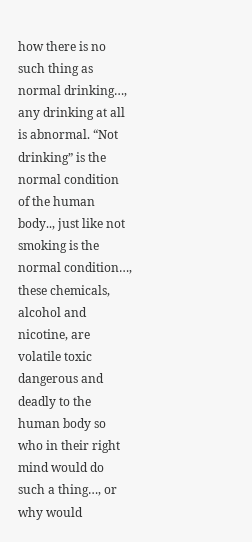how there is no such thing as normal drinking…, any drinking at all is abnormal. “Not drinking” is the normal condition of the human body.., just like not smoking is the normal condition…, these chemicals, alcohol and nicotine, are volatile toxic dangerous and deadly to the human body so who in their right mind would do such a thing…, or why would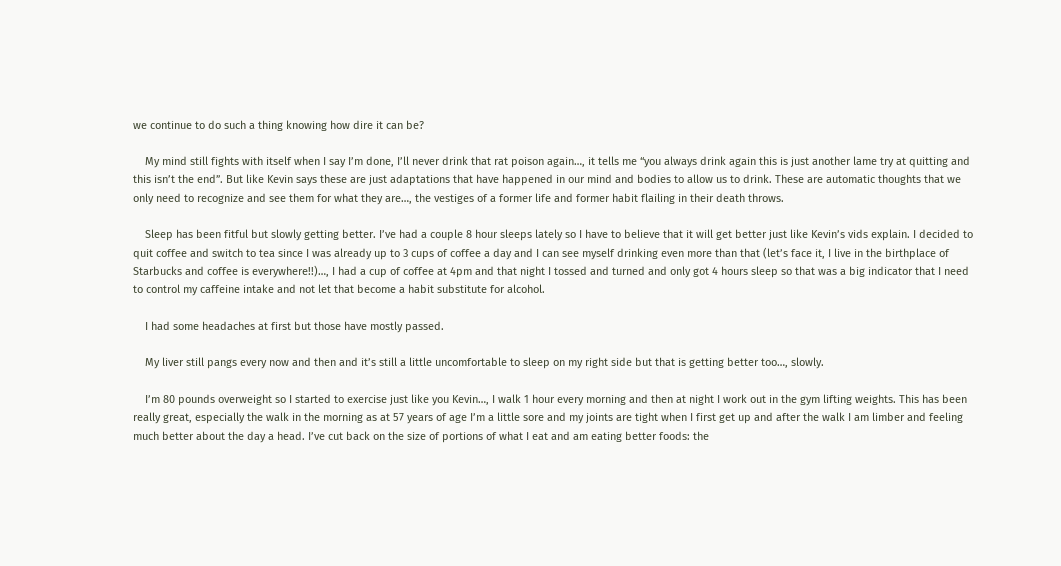we continue to do such a thing knowing how dire it can be?

    My mind still fights with itself when I say I’m done, I’ll never drink that rat poison again…, it tells me “you always drink again this is just another lame try at quitting and this isn’t the end”. But like Kevin says these are just adaptations that have happened in our mind and bodies to allow us to drink. These are automatic thoughts that we only need to recognize and see them for what they are…, the vestiges of a former life and former habit flailing in their death throws.

    Sleep has been fitful but slowly getting better. I’ve had a couple 8 hour sleeps lately so I have to believe that it will get better just like Kevin’s vids explain. I decided to quit coffee and switch to tea since I was already up to 3 cups of coffee a day and I can see myself drinking even more than that (let’s face it, I live in the birthplace of Starbucks and coffee is everywhere!!)…, I had a cup of coffee at 4pm and that night I tossed and turned and only got 4 hours sleep so that was a big indicator that I need to control my caffeine intake and not let that become a habit substitute for alcohol.

    I had some headaches at first but those have mostly passed.

    My liver still pangs every now and then and it’s still a little uncomfortable to sleep on my right side but that is getting better too…, slowly.

    I’m 80 pounds overweight so I started to exercise just like you Kevin…, I walk 1 hour every morning and then at night I work out in the gym lifting weights. This has been really great, especially the walk in the morning as at 57 years of age I’m a little sore and my joints are tight when I first get up and after the walk I am limber and feeling much better about the day a head. I’ve cut back on the size of portions of what I eat and am eating better foods: the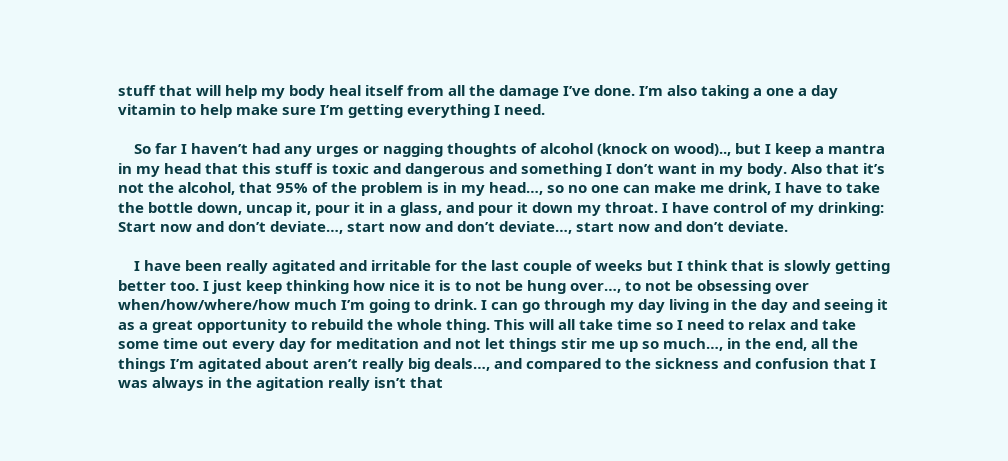stuff that will help my body heal itself from all the damage I’ve done. I’m also taking a one a day vitamin to help make sure I’m getting everything I need.

    So far I haven’t had any urges or nagging thoughts of alcohol (knock on wood).., but I keep a mantra in my head that this stuff is toxic and dangerous and something I don’t want in my body. Also that it’s not the alcohol, that 95% of the problem is in my head…, so no one can make me drink, I have to take the bottle down, uncap it, pour it in a glass, and pour it down my throat. I have control of my drinking: Start now and don’t deviate…, start now and don’t deviate…, start now and don’t deviate.

    I have been really agitated and irritable for the last couple of weeks but I think that is slowly getting better too. I just keep thinking how nice it is to not be hung over…, to not be obsessing over when/how/where/how much I’m going to drink. I can go through my day living in the day and seeing it as a great opportunity to rebuild the whole thing. This will all take time so I need to relax and take some time out every day for meditation and not let things stir me up so much…, in the end, all the things I’m agitated about aren’t really big deals…, and compared to the sickness and confusion that I was always in the agitation really isn’t that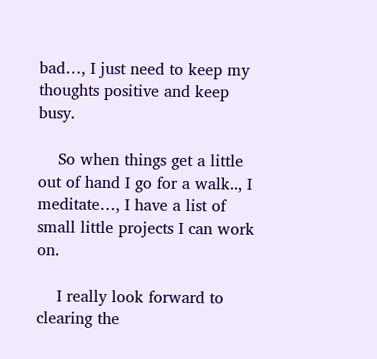bad…, I just need to keep my thoughts positive and keep busy.

    So when things get a little out of hand I go for a walk.., I meditate…, I have a list of small little projects I can work on.

    I really look forward to clearing the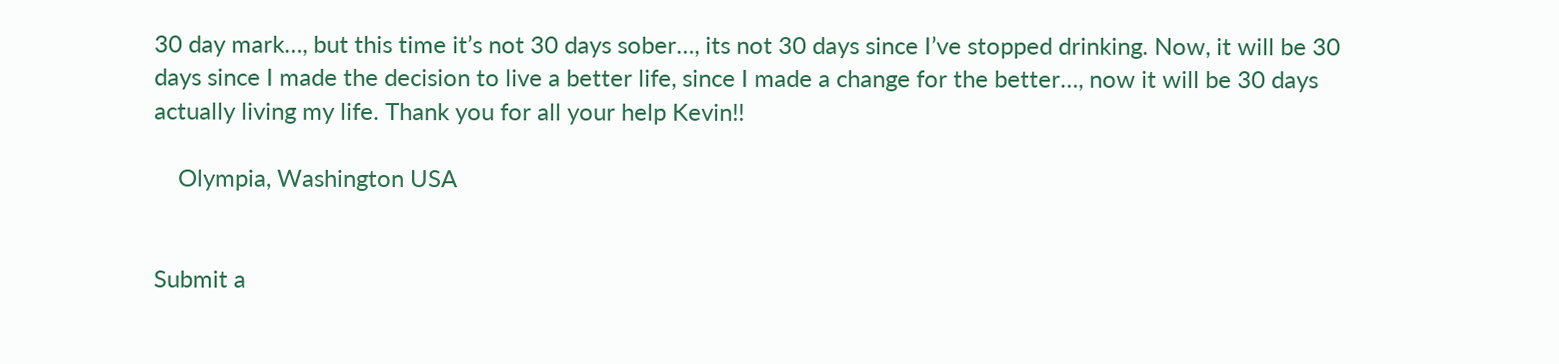30 day mark…, but this time it’s not 30 days sober…, its not 30 days since I’ve stopped drinking. Now, it will be 30 days since I made the decision to live a better life, since I made a change for the better…, now it will be 30 days actually living my life. Thank you for all your help Kevin!!

    Olympia, Washington USA


Submit a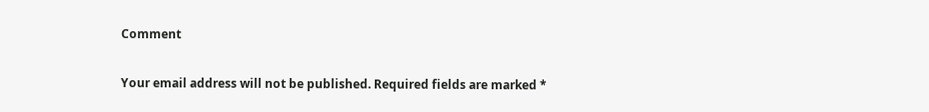Comment

Your email address will not be published. Required fields are marked *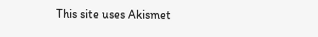This site uses Akismet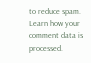to reduce spam. Learn how your comment data is processed.